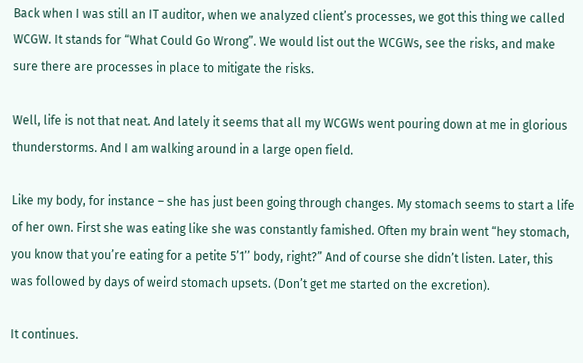Back when I was still an IT auditor, when we analyzed client’s processes, we got this thing we called WCGW. It stands for “What Could Go Wrong”. We would list out the WCGWs, see the risks, and make sure there are processes in place to mitigate the risks.

Well, life is not that neat. And lately it seems that all my WCGWs went pouring down at me in glorious thunderstorms. And I am walking around in a large open field.

Like my body, for instance – she has just been going through changes. My stomach seems to start a life of her own. First she was eating like she was constantly famished. Often my brain went “hey stomach, you know that you’re eating for a petite 5’1’’ body, right?” And of course she didn’t listen. Later, this was followed by days of weird stomach upsets. (Don’t get me started on the excretion).

It continues.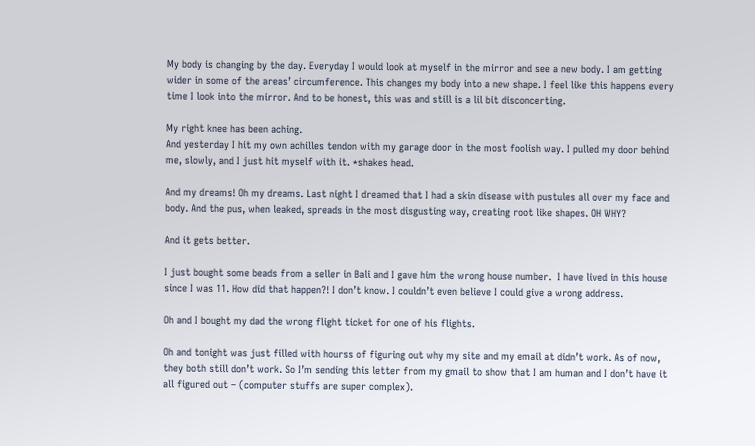My body is changing by the day. Everyday I would look at myself in the mirror and see a new body. I am getting wider in some of the areas’ circumference. This changes my body into a new shape. I feel like this happens every time I look into the mirror. And to be honest, this was and still is a lil bit disconcerting.

My right knee has been aching.
And yesterday I hit my own achilles tendon with my garage door in the most foolish way. I pulled my door behind me, slowly, and I just hit myself with it. *shakes head.

And my dreams! Oh my dreams. Last night I dreamed that I had a skin disease with pustules all over my face and body. And the pus, when leaked, spreads in the most disgusting way, creating root like shapes. OH WHY?

And it gets better.

I just bought some beads from a seller in Bali and I gave him the wrong house number.  I have lived in this house since I was 11. How did that happen?! I don’t know. I couldn’t even believe I could give a wrong address.

Oh and I bought my dad the wrong flight ticket for one of his flights.

Oh and tonight was just filled with hourss of figuring out why my site and my email at didn’t work. As of now, they both still don’t work. So I’m sending this letter from my gmail to show that I am human and I don’t have it all figured out – (computer stuffs are super complex).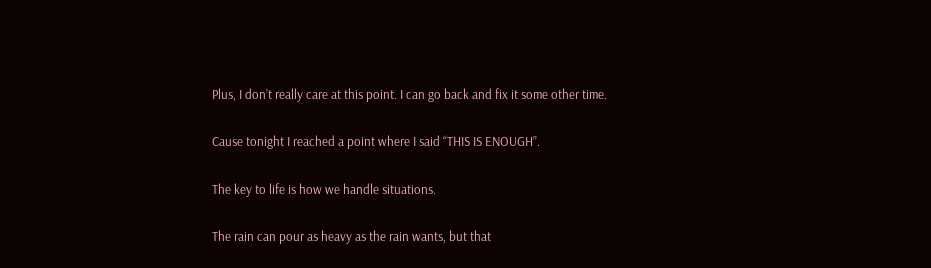Plus, I don’t really care at this point. I can go back and fix it some other time.

Cause tonight I reached a point where I said “THIS IS ENOUGH”.

The key to life is how we handle situations.

The rain can pour as heavy as the rain wants, but that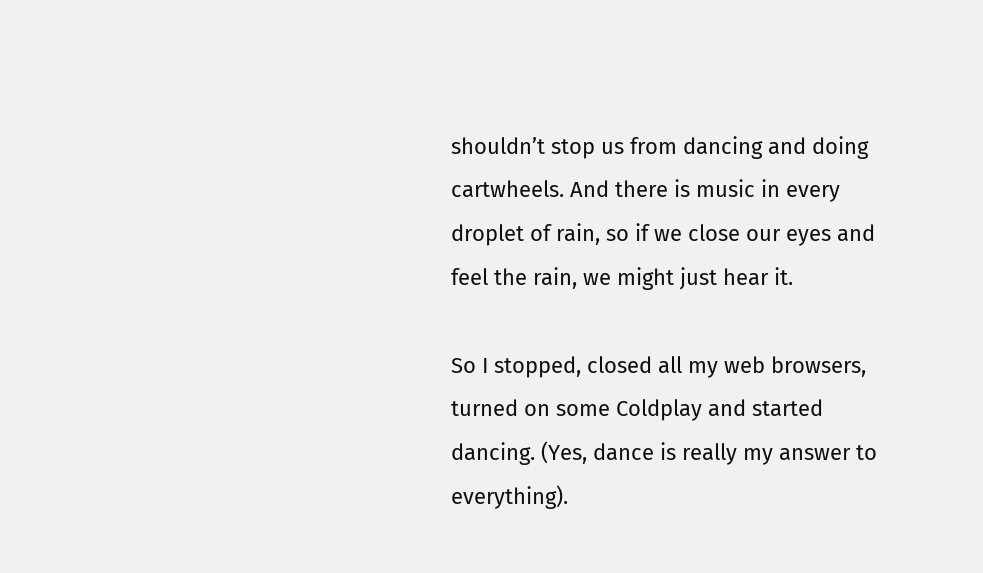shouldn’t stop us from dancing and doing cartwheels. And there is music in every droplet of rain, so if we close our eyes and feel the rain, we might just hear it.

So I stopped, closed all my web browsers, turned on some Coldplay and started dancing. (Yes, dance is really my answer to everything).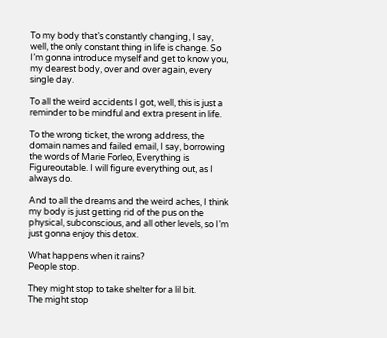To my body that’s constantly changing, I say, well, the only constant thing in life is change. So I’m gonna introduce myself and get to know you, my dearest body, over and over again, every single day.

To all the weird accidents I got, well, this is just a reminder to be mindful and extra present in life.

To the wrong ticket, the wrong address, the domain names and failed email, I say, borrowing the words of Marie Forleo, Everything is Figureoutable. I will figure everything out, as I always do.

And to all the dreams and the weird aches, I think my body is just getting rid of the pus on the physical, subconscious, and all other levels, so I’m just gonna enjoy this detox.

What happens when it rains?
People stop.

They might stop to take shelter for a lil bit.
The might stop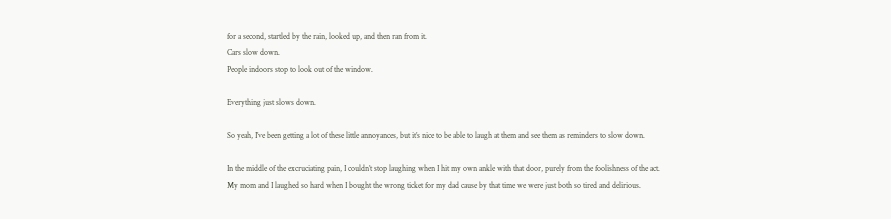for a second, startled by the rain, looked up, and then ran from it.
Cars slow down.
People indoors stop to look out of the window.

Everything just slows down.

So yeah, I’ve been getting a lot of these little annoyances, but it’s nice to be able to laugh at them and see them as reminders to slow down.

In the middle of the excruciating pain, I couldn’t stop laughing when I hit my own ankle with that door, purely from the foolishness of the act. My mom and I laughed so hard when I bought the wrong ticket for my dad cause by that time we were just both so tired and delirious.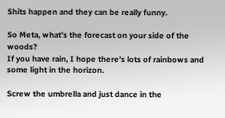Shits happen and they can be really funny.

So Meta, what’s the forecast on your side of the woods?
If you have rain, I hope there’s lots of rainbows and some light in the horizon.

Screw the umbrella and just dance in the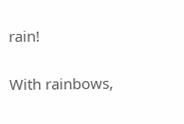rain!

With rainbows,